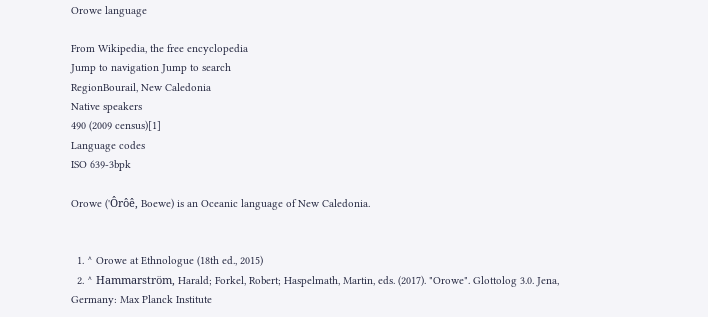Orowe language

From Wikipedia, the free encyclopedia
Jump to navigation Jump to search
RegionBourail, New Caledonia
Native speakers
490 (2009 census)[1]
Language codes
ISO 639-3bpk

Orowe ('Ôrôê, Boewe) is an Oceanic language of New Caledonia.


  1. ^ Orowe at Ethnologue (18th ed., 2015)
  2. ^ Hammarström, Harald; Forkel, Robert; Haspelmath, Martin, eds. (2017). "Orowe". Glottolog 3.0. Jena, Germany: Max Planck Institute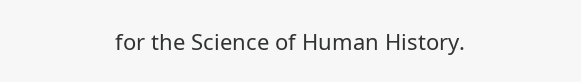for the Science of Human History.